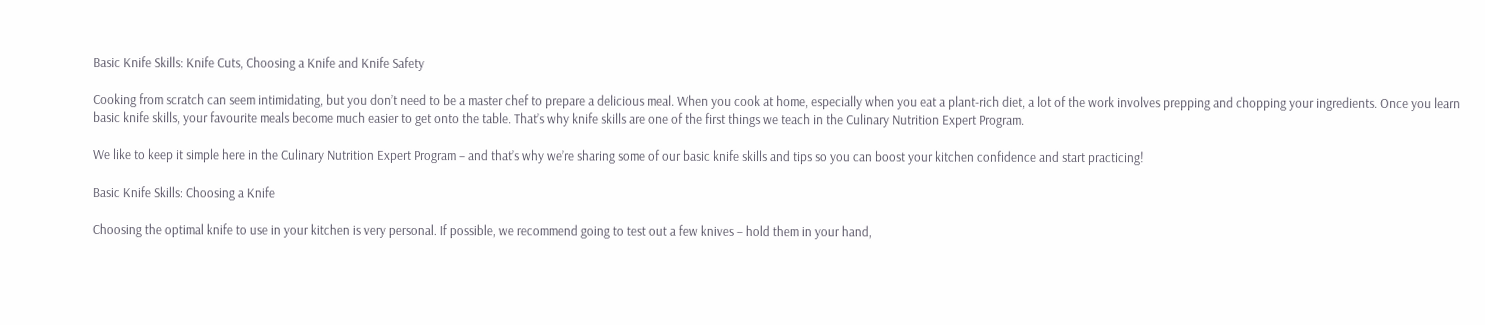Basic Knife Skills: Knife Cuts, Choosing a Knife and Knife Safety

Cooking from scratch can seem intimidating, but you don’t need to be a master chef to prepare a delicious meal. When you cook at home, especially when you eat a plant-rich diet, a lot of the work involves prepping and chopping your ingredients. Once you learn basic knife skills, your favourite meals become much easier to get onto the table. That’s why knife skills are one of the first things we teach in the Culinary Nutrition Expert Program.

We like to keep it simple here in the Culinary Nutrition Expert Program – and that’s why we’re sharing some of our basic knife skills and tips so you can boost your kitchen confidence and start practicing!

Basic Knife Skills: Choosing a Knife

Choosing the optimal knife to use in your kitchen is very personal. If possible, we recommend going to test out a few knives – hold them in your hand,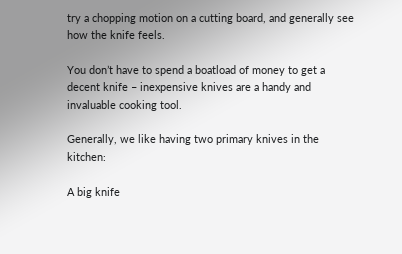try a chopping motion on a cutting board, and generally see how the knife feels.

You don’t have to spend a boatload of money to get a decent knife – inexpensive knives are a handy and invaluable cooking tool.

Generally, we like having two primary knives in the kitchen:

A big knife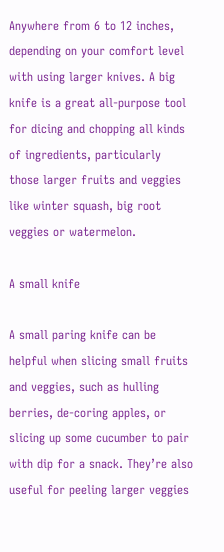Anywhere from 6 to 12 inches, depending on your comfort level with using larger knives. A big knife is a great all-purpose tool for dicing and chopping all kinds of ingredients, particularly those larger fruits and veggies like winter squash, big root veggies or watermelon.

A small knife

A small paring knife can be helpful when slicing small fruits and veggies, such as hulling berries, de-coring apples, or slicing up some cucumber to pair with dip for a snack. They’re also useful for peeling larger veggies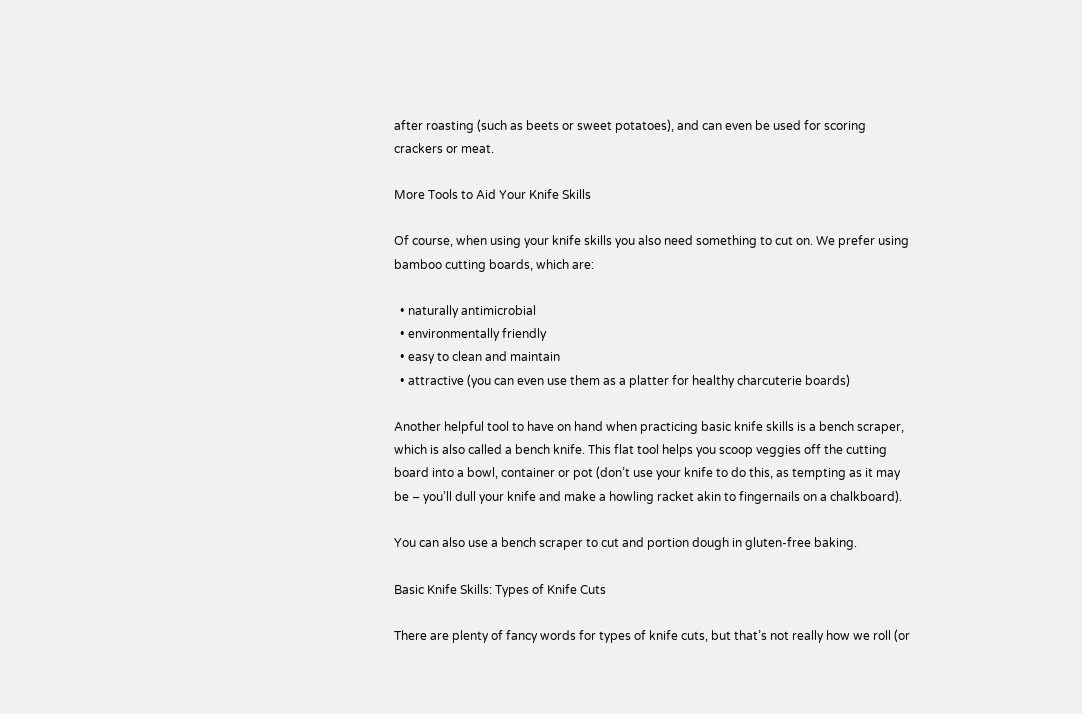after roasting (such as beets or sweet potatoes), and can even be used for scoring crackers or meat.

More Tools to Aid Your Knife Skills

Of course, when using your knife skills you also need something to cut on. We prefer using bamboo cutting boards, which are:

  • naturally antimicrobial
  • environmentally friendly
  • easy to clean and maintain
  • attractive (you can even use them as a platter for healthy charcuterie boards)

Another helpful tool to have on hand when practicing basic knife skills is a bench scraper, which is also called a bench knife. This flat tool helps you scoop veggies off the cutting board into a bowl, container or pot (don’t use your knife to do this, as tempting as it may be – you’ll dull your knife and make a howling racket akin to fingernails on a chalkboard).

You can also use a bench scraper to cut and portion dough in gluten-free baking.

Basic Knife Skills: Types of Knife Cuts

There are plenty of fancy words for types of knife cuts, but that’s not really how we roll (or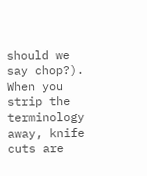should we say chop?). When you strip the terminology away, knife cuts are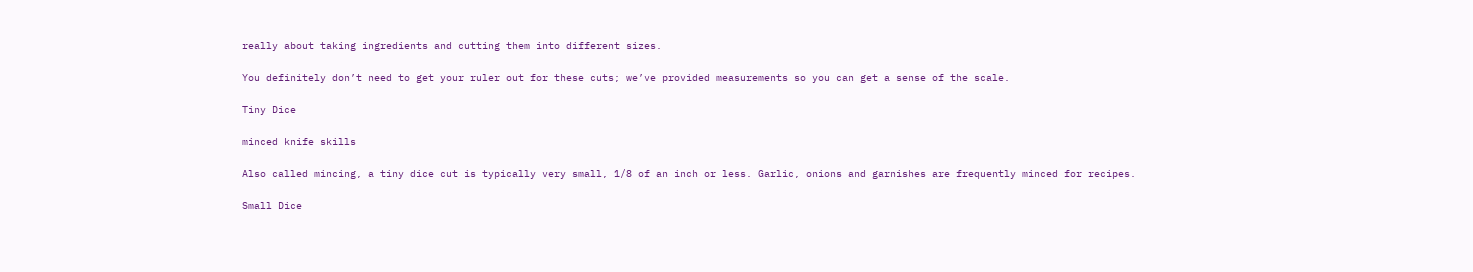really about taking ingredients and cutting them into different sizes.

You definitely don’t need to get your ruler out for these cuts; we’ve provided measurements so you can get a sense of the scale.

Tiny Dice

minced knife skills

Also called mincing, a tiny dice cut is typically very small, 1/8 of an inch or less. Garlic, onions and garnishes are frequently minced for recipes.

Small Dice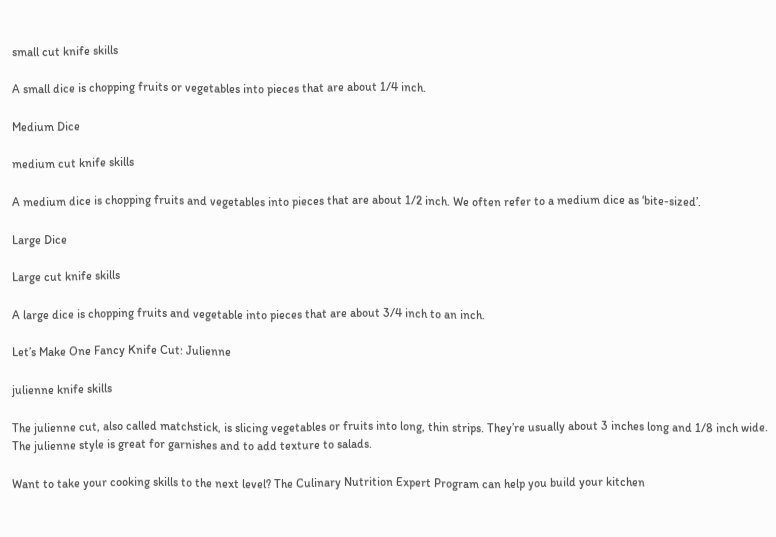small cut knife skills

A small dice is chopping fruits or vegetables into pieces that are about 1/4 inch.

Medium Dice

medium cut knife skills

A medium dice is chopping fruits and vegetables into pieces that are about 1/2 inch. We often refer to a medium dice as ‘bite-sized’.

Large Dice

Large cut knife skills

A large dice is chopping fruits and vegetable into pieces that are about 3/4 inch to an inch.

Let’s Make One Fancy Knife Cut: Julienne

julienne knife skills

The julienne cut, also called matchstick, is slicing vegetables or fruits into long, thin strips. They’re usually about 3 inches long and 1/8 inch wide. The julienne style is great for garnishes and to add texture to salads.

Want to take your cooking skills to the next level? The Culinary Nutrition Expert Program can help you build your kitchen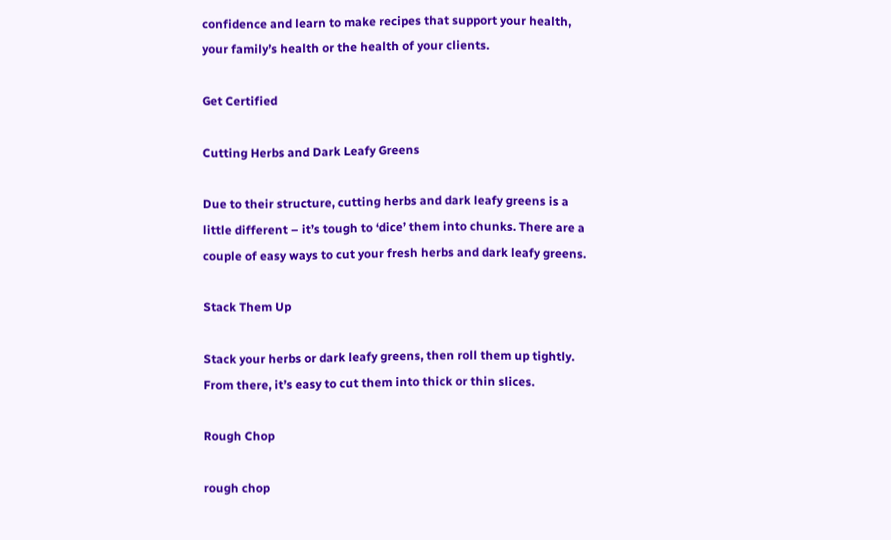confidence and learn to make recipes that support your health, your family’s health or the health of your clients.

Get Certified

Cutting Herbs and Dark Leafy Greens

Due to their structure, cutting herbs and dark leafy greens is a little different – it’s tough to ‘dice’ them into chunks. There are a couple of easy ways to cut your fresh herbs and dark leafy greens.

Stack Them Up

Stack your herbs or dark leafy greens, then roll them up tightly. From there, it’s easy to cut them into thick or thin slices.

Rough Chop

rough chop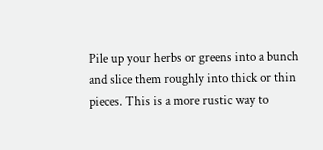Pile up your herbs or greens into a bunch and slice them roughly into thick or thin pieces. This is a more rustic way to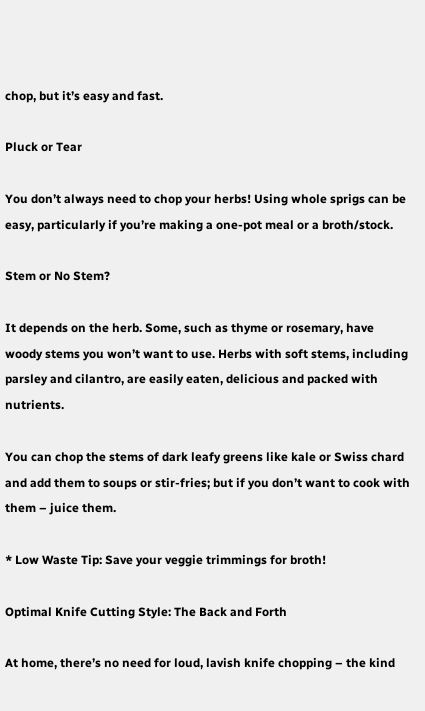chop, but it’s easy and fast.

Pluck or Tear

You don’t always need to chop your herbs! Using whole sprigs can be easy, particularly if you’re making a one-pot meal or a broth/stock.

Stem or No Stem?

It depends on the herb. Some, such as thyme or rosemary, have woody stems you won’t want to use. Herbs with soft stems, including parsley and cilantro, are easily eaten, delicious and packed with nutrients.

You can chop the stems of dark leafy greens like kale or Swiss chard and add them to soups or stir-fries; but if you don’t want to cook with them – juice them.

* Low Waste Tip: Save your veggie trimmings for broth!

Optimal Knife Cutting Style: The Back and Forth

At home, there’s no need for loud, lavish knife chopping – the kind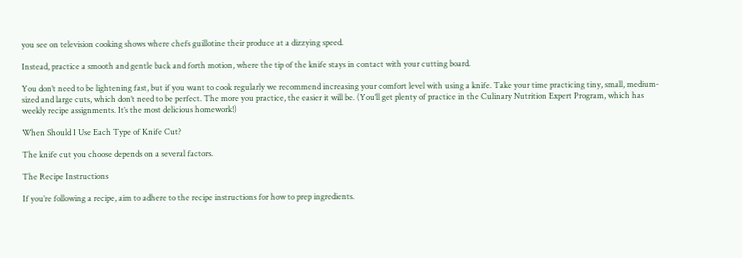you see on television cooking shows where chefs guillotine their produce at a dizzying speed.

Instead, practice a smooth and gentle back and forth motion, where the tip of the knife stays in contact with your cutting board.

You don’t need to be lightening fast, but if you want to cook regularly we recommend increasing your comfort level with using a knife. Take your time practicing tiny, small, medium-sized and large cuts, which don’t need to be perfect. The more you practice, the easier it will be. (You’ll get plenty of practice in the Culinary Nutrition Expert Program, which has weekly recipe assignments. It’s the most delicious homework!)

When Should I Use Each Type of Knife Cut?

The knife cut you choose depends on a several factors.

The Recipe Instructions

If you’re following a recipe, aim to adhere to the recipe instructions for how to prep ingredients.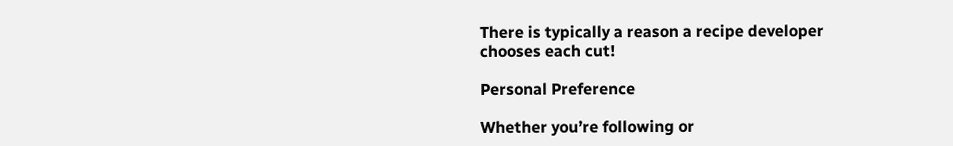There is typically a reason a recipe developer chooses each cut!

Personal Preference

Whether you’re following or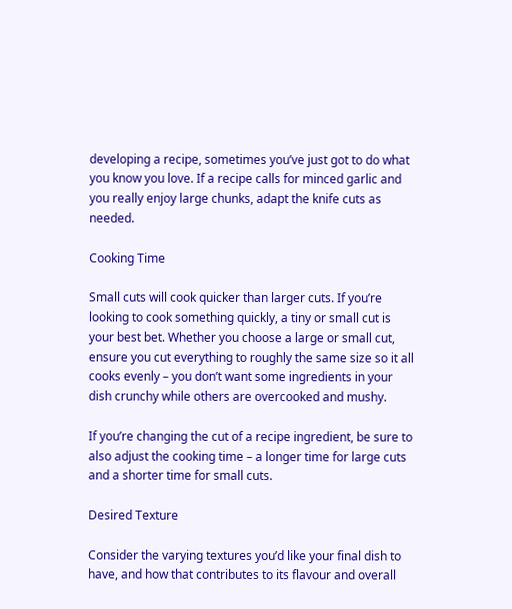developing a recipe, sometimes you’ve just got to do what you know you love. If a recipe calls for minced garlic and you really enjoy large chunks, adapt the knife cuts as needed.

Cooking Time

Small cuts will cook quicker than larger cuts. If you’re looking to cook something quickly, a tiny or small cut is your best bet. Whether you choose a large or small cut, ensure you cut everything to roughly the same size so it all cooks evenly – you don’t want some ingredients in your dish crunchy while others are overcooked and mushy.

If you’re changing the cut of a recipe ingredient, be sure to also adjust the cooking time – a longer time for large cuts and a shorter time for small cuts.

Desired Texture

Consider the varying textures you’d like your final dish to have, and how that contributes to its flavour and overall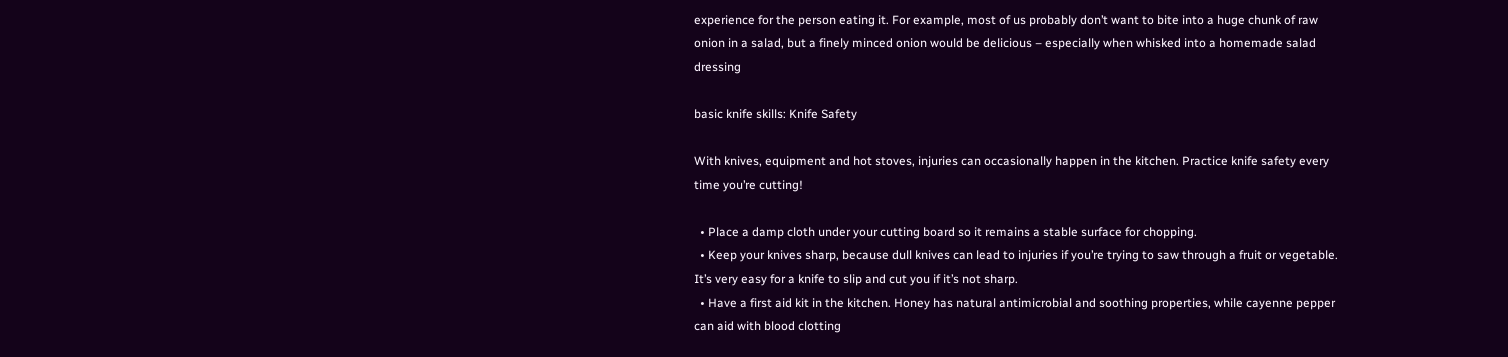experience for the person eating it. For example, most of us probably don’t want to bite into a huge chunk of raw onion in a salad, but a finely minced onion would be delicious – especially when whisked into a homemade salad dressing

basic knife skills: Knife Safety

With knives, equipment and hot stoves, injuries can occasionally happen in the kitchen. Practice knife safety every time you’re cutting!

  • Place a damp cloth under your cutting board so it remains a stable surface for chopping.
  • Keep your knives sharp, because dull knives can lead to injuries if you’re trying to saw through a fruit or vegetable. It’s very easy for a knife to slip and cut you if it’s not sharp.
  • Have a first aid kit in the kitchen. Honey has natural antimicrobial and soothing properties, while cayenne pepper can aid with blood clotting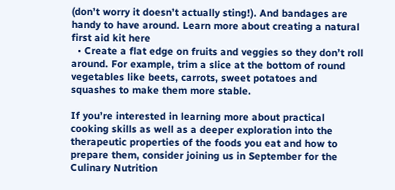(don’t worry it doesn’t actually sting!). And bandages are handy to have around. Learn more about creating a natural first aid kit here
  • Create a flat edge on fruits and veggies so they don’t roll around. For example, trim a slice at the bottom of round vegetables like beets, carrots, sweet potatoes and squashes to make them more stable.

If you’re interested in learning more about practical cooking skills as well as a deeper exploration into the therapeutic properties of the foods you eat and how to prepare them, consider joining us in September for the Culinary Nutrition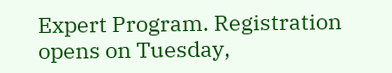Expert Program. Registration opens on Tuesday,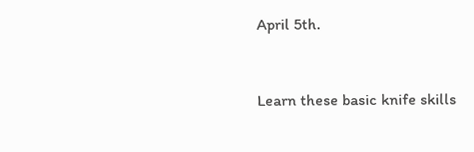April 5th.


Learn these basic knife skills